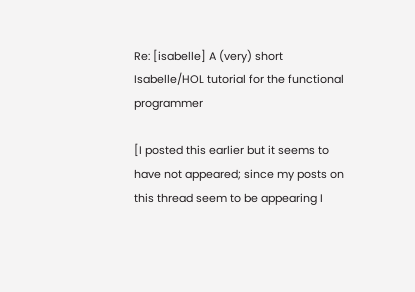Re: [isabelle] A (very) short Isabelle/HOL tutorial for the functional programmer

[I posted this earlier but it seems to have not appeared; since my posts on
this thread seem to be appearing I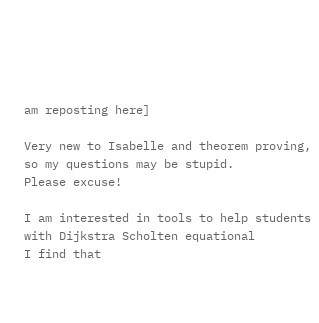am reposting here]

Very new to Isabelle and theorem proving, so my questions may be stupid.
Please excuse!

I am interested in tools to help students with Dijkstra Scholten equational
I find that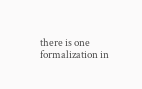there is one formalization in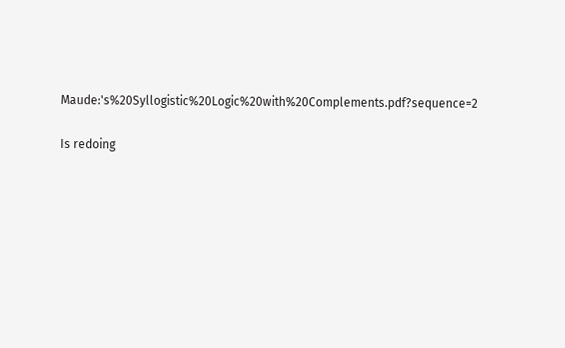Maude:'s%20Syllogistic%20Logic%20with%20Complements.pdf?sequence=2

Is redoing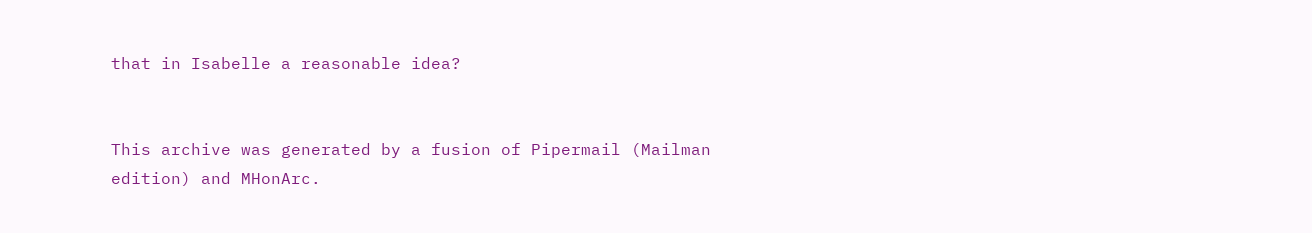that in Isabelle a reasonable idea?


This archive was generated by a fusion of Pipermail (Mailman edition) and MHonArc.